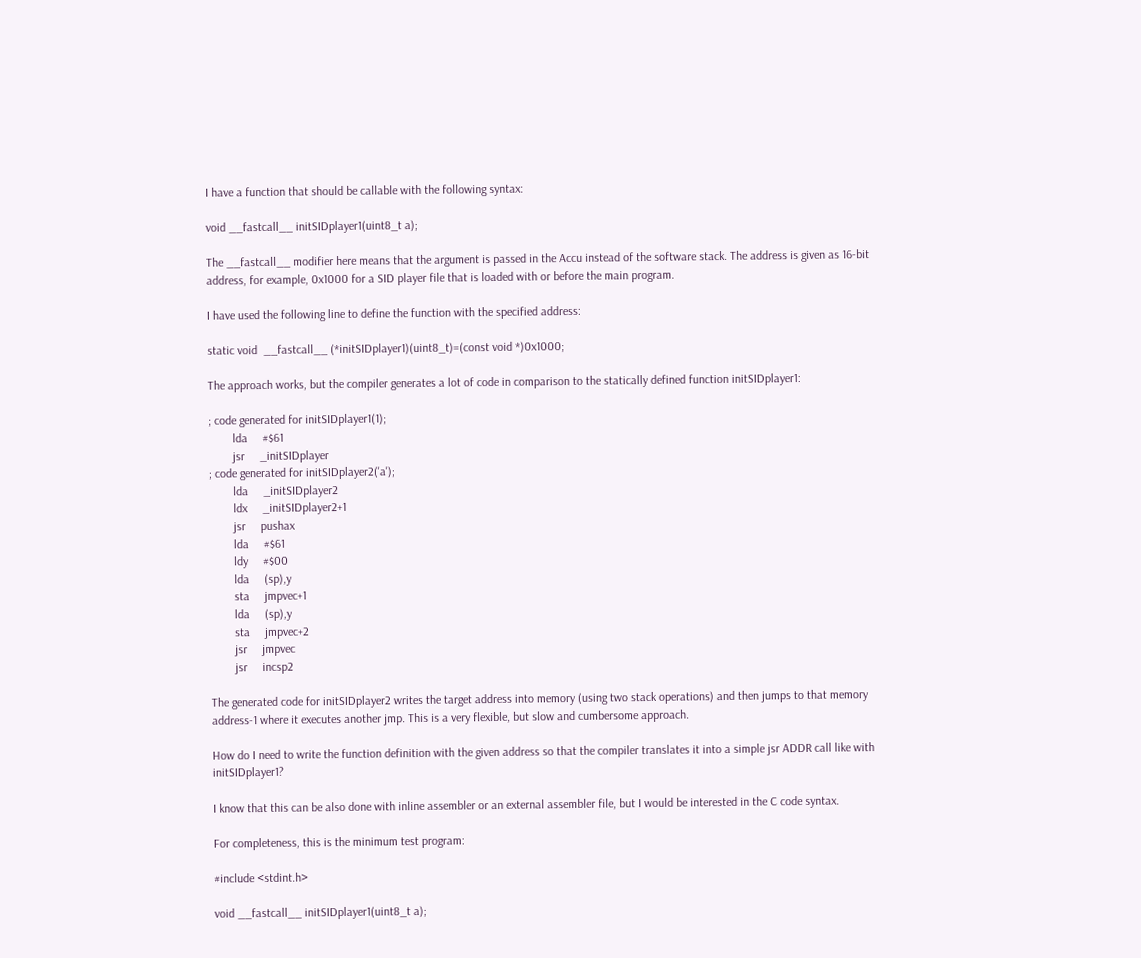I have a function that should be callable with the following syntax:

void __fastcall__ initSIDplayer1(uint8_t a);

The __fastcall__ modifier here means that the argument is passed in the Accu instead of the software stack. The address is given as 16-bit address, for example, 0x1000 for a SID player file that is loaded with or before the main program.

I have used the following line to define the function with the specified address:

static void  __fastcall__ (*initSIDplayer1)(uint8_t)=(const void *)0x1000;

The approach works, but the compiler generates a lot of code in comparison to the statically defined function initSIDplayer1:

; code generated for initSIDplayer1(1);
        lda     #$61
        jsr     _initSIDplayer
; code generated for initSIDplayer2('a');
        lda     _initSIDplayer2
        ldx     _initSIDplayer2+1
        jsr     pushax
        lda     #$61
        ldy     #$00
        lda     (sp),y
        sta     jmpvec+1
        lda     (sp),y
        sta     jmpvec+2
        jsr     jmpvec
        jsr     incsp2

The generated code for initSIDplayer2 writes the target address into memory (using two stack operations) and then jumps to that memory address-1 where it executes another jmp. This is a very flexible, but slow and cumbersome approach.

How do I need to write the function definition with the given address so that the compiler translates it into a simple jsr ADDR call like with initSIDplayer1?

I know that this can be also done with inline assembler or an external assembler file, but I would be interested in the C code syntax.

For completeness, this is the minimum test program:

#include <stdint.h>

void __fastcall__ initSIDplayer1(uint8_t a);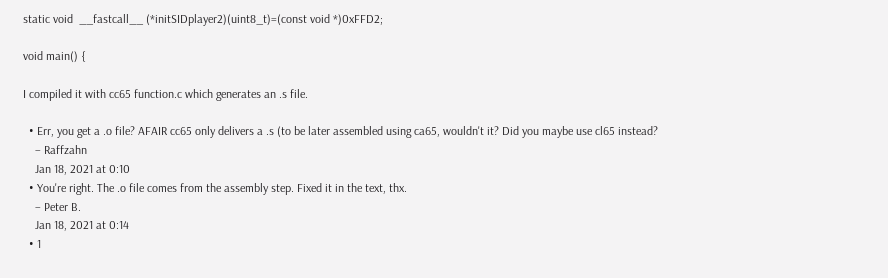static void  __fastcall__ (*initSIDplayer2)(uint8_t)=(const void *)0xFFD2;

void main() {

I compiled it with cc65 function.c which generates an .s file.

  • Err, you get a .o file? AFAIR cc65 only delivers a .s (to be later assembled using ca65, wouldn't it? Did you maybe use cl65 instead?
    – Raffzahn
    Jan 18, 2021 at 0:10
  • You're right. The .o file comes from the assembly step. Fixed it in the text, thx.
    – Peter B.
    Jan 18, 2021 at 0:14
  • 1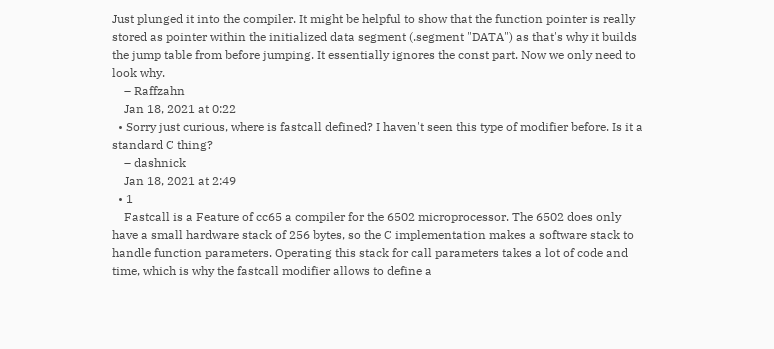Just plunged it into the compiler. It might be helpful to show that the function pointer is really stored as pointer within the initialized data segment (.segment "DATA") as that's why it builds the jump table from before jumping. It essentially ignores the const part. Now we only need to look why.
    – Raffzahn
    Jan 18, 2021 at 0:22
  • Sorry just curious, where is fastcall defined? I haven't seen this type of modifier before. Is it a standard C thing?
    – dashnick
    Jan 18, 2021 at 2:49
  • 1
    Fastcall is a Feature of cc65 a compiler for the 6502 microprocessor. The 6502 does only have a small hardware stack of 256 bytes, so the C implementation makes a software stack to handle function parameters. Operating this stack for call parameters takes a lot of code and time, which is why the fastcall modifier allows to define a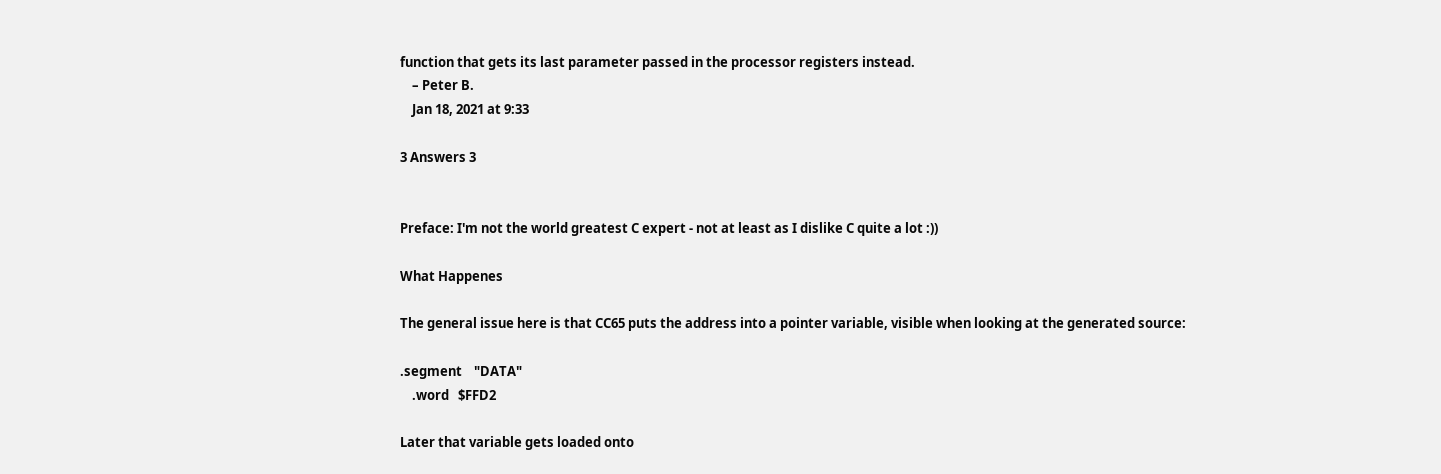function that gets its last parameter passed in the processor registers instead.
    – Peter B.
    Jan 18, 2021 at 9:33

3 Answers 3


Preface: I'm not the world greatest C expert - not at least as I dislike C quite a lot :))

What Happenes

The general issue here is that CC65 puts the address into a pointer variable, visible when looking at the generated source:

.segment    "DATA"
    .word   $FFD2

Later that variable gets loaded onto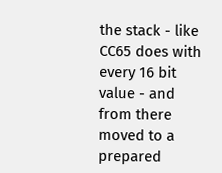the stack - like CC65 does with every 16 bit value - and from there moved to a prepared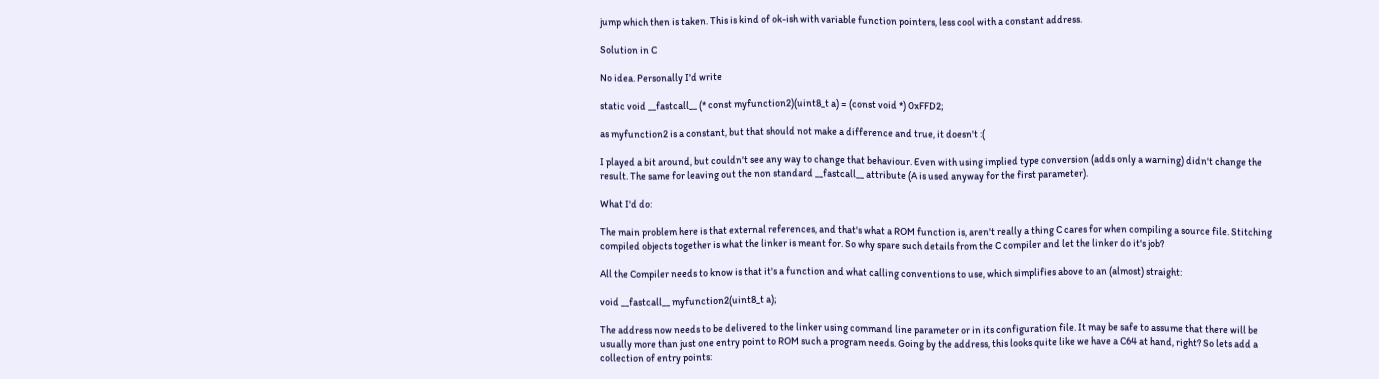jump which then is taken. This is kind of ok-ish with variable function pointers, less cool with a constant address.

Solution in C

No idea. Personally I'd write

static void __fastcall__ (* const myfunction2)(uint8_t a) = (const void *) 0xFFD2;

as myfunction2 is a constant, but that should not make a difference and true, it doesn't :(

I played a bit around, but couldn't see any way to change that behaviour. Even with using implied type conversion (adds only a warning) didn't change the result. The same for leaving out the non standard __fastcall__ attribute (A is used anyway for the first parameter).

What I'd do:

The main problem here is that external references, and that's what a ROM function is, aren't really a thing C cares for when compiling a source file. Stitching compiled objects together is what the linker is meant for. So why spare such details from the C compiler and let the linker do it's job?

All the Compiler needs to know is that it's a function and what calling conventions to use, which simplifies above to an (almost) straight:

void __fastcall__ myfunction2(uint8_t a);

The address now needs to be delivered to the linker using command line parameter or in its configuration file. It may be safe to assume that there will be usually more than just one entry point to ROM such a program needs. Going by the address, this looks quite like we have a C64 at hand, right? So lets add a collection of entry points: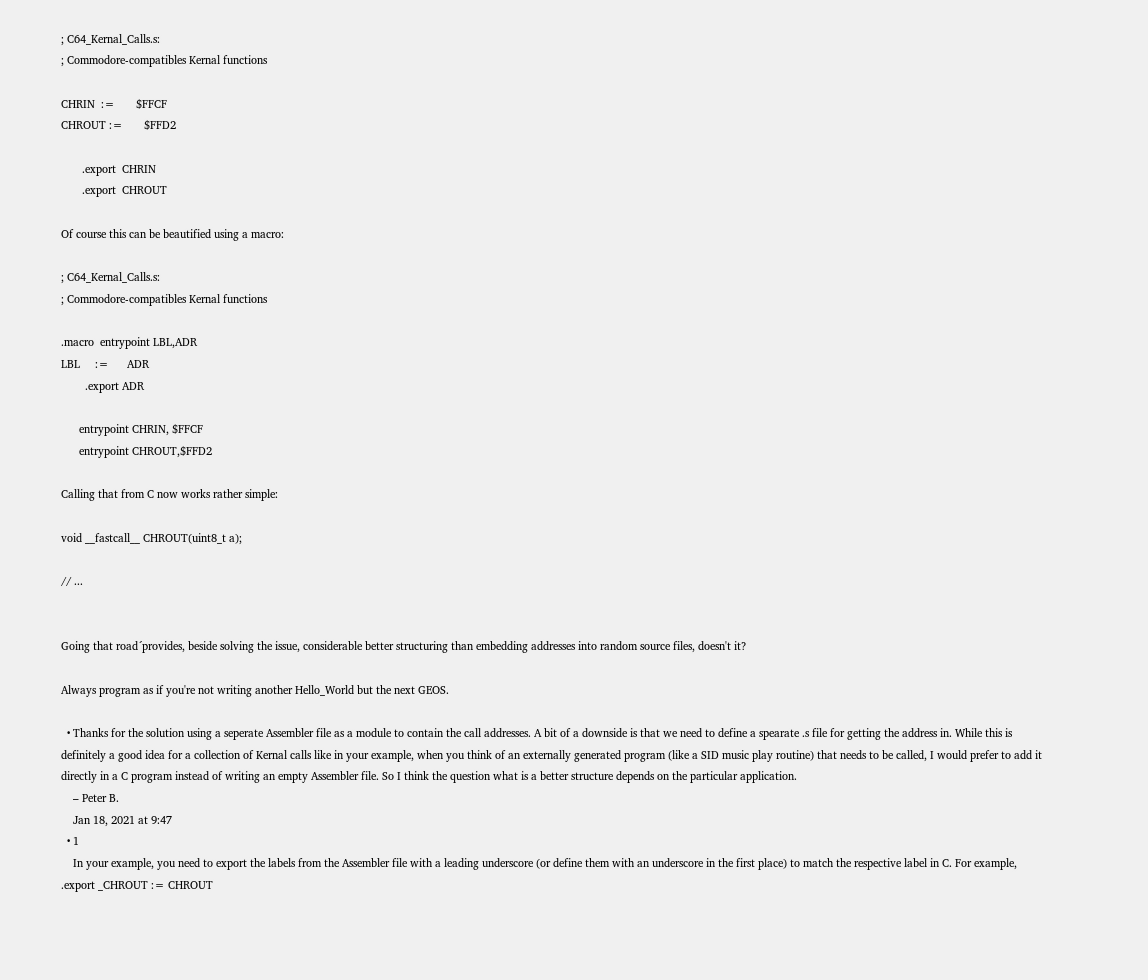; C64_Kernal_Calls.s:
; Commodore-compatibles Kernal functions

CHRIN  :=       $FFCF
CHROUT :=       $FFD2

       .export  CHRIN
       .export  CHROUT

Of course this can be beautified using a macro:

; C64_Kernal_Calls.s:
; Commodore-compatibles Kernal functions

.macro  entrypoint LBL,ADR
LBL     :=      ADR
        .export ADR

      entrypoint CHRIN, $FFCF
      entrypoint CHROUT,$FFD2

Calling that from C now works rather simple:

void __fastcall__ CHROUT(uint8_t a);

// ...


Going that road´provides, beside solving the issue, considerable better structuring than embedding addresses into random source files, doesn't it?

Always program as if you're not writing another Hello_World but the next GEOS.

  • Thanks for the solution using a seperate Assembler file as a module to contain the call addresses. A bit of a downside is that we need to define a spearate .s file for getting the address in. While this is definitely a good idea for a collection of Kernal calls like in your example, when you think of an externally generated program (like a SID music play routine) that needs to be called, I would prefer to add it directly in a C program instead of writing an empty Assembler file. So I think the question what is a better structure depends on the particular application.
    – Peter B.
    Jan 18, 2021 at 9:47
  • 1
    In your example, you need to export the labels from the Assembler file with a leading underscore (or define them with an underscore in the first place) to match the respective label in C. For example, .export _CHROUT := CHROUT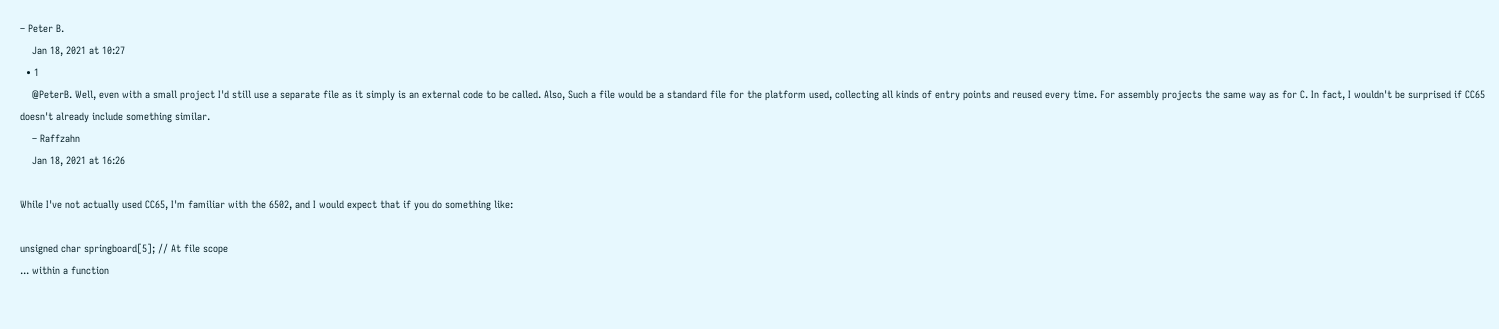– Peter B.
    Jan 18, 2021 at 10:27
  • 1
    @PeterB. Well, even with a small project I'd still use a separate file as it simply is an external code to be called. Also, Such a file would be a standard file for the platform used, collecting all kinds of entry points and reused every time. For assembly projects the same way as for C. In fact, I wouldn't be surprised if CC65 doesn't already include something similar.
    – Raffzahn
    Jan 18, 2021 at 16:26

While I've not actually used CC65, I'm familiar with the 6502, and I would expect that if you do something like:

unsigned char springboard[5]; // At file scope
... within a function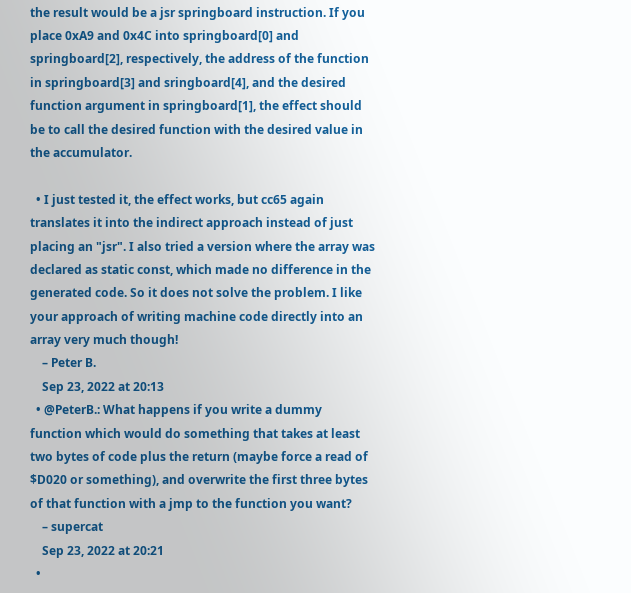the result would be a jsr springboard instruction. If you place 0xA9 and 0x4C into springboard[0] and springboard[2], respectively, the address of the function in springboard[3] and sringboard[4], and the desired function argument in springboard[1], the effect should be to call the desired function with the desired value in the accumulator.

  • I just tested it, the effect works, but cc65 again translates it into the indirect approach instead of just placing an "jsr". I also tried a version where the array was declared as static const, which made no difference in the generated code. So it does not solve the problem. I like your approach of writing machine code directly into an array very much though!
    – Peter B.
    Sep 23, 2022 at 20:13
  • @PeterB.: What happens if you write a dummy function which would do something that takes at least two bytes of code plus the return (maybe force a read of $D020 or something), and overwrite the first three bytes of that function with a jmp to the function you want?
    – supercat
    Sep 23, 2022 at 20:21
  •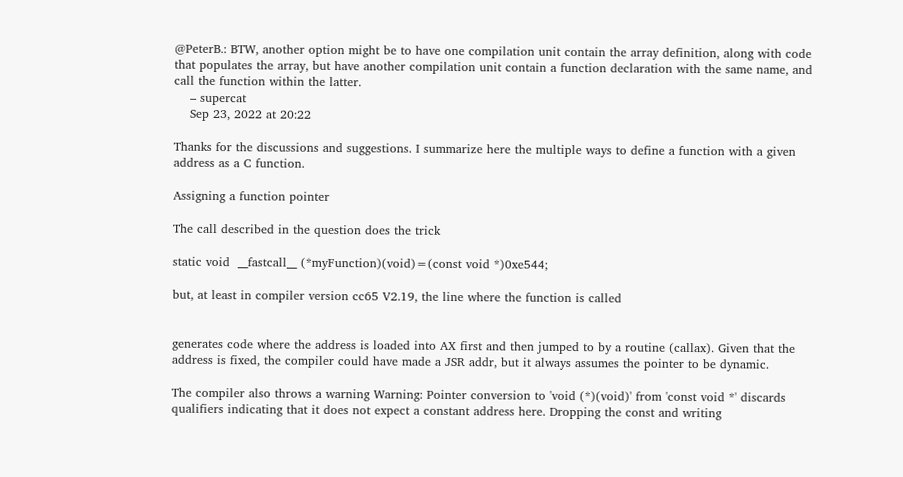@PeterB.: BTW, another option might be to have one compilation unit contain the array definition, along with code that populates the array, but have another compilation unit contain a function declaration with the same name, and call the function within the latter.
    – supercat
    Sep 23, 2022 at 20:22

Thanks for the discussions and suggestions. I summarize here the multiple ways to define a function with a given address as a C function.

Assigning a function pointer

The call described in the question does the trick

static void  __fastcall__ (*myFunction)(void)=(const void *)0xe544;

but, at least in compiler version cc65 V2.19, the line where the function is called


generates code where the address is loaded into AX first and then jumped to by a routine (callax). Given that the address is fixed, the compiler could have made a JSR addr, but it always assumes the pointer to be dynamic.

The compiler also throws a warning Warning: Pointer conversion to 'void (*)(void)' from 'const void *' discards qualifiers indicating that it does not expect a constant address here. Dropping the const and writing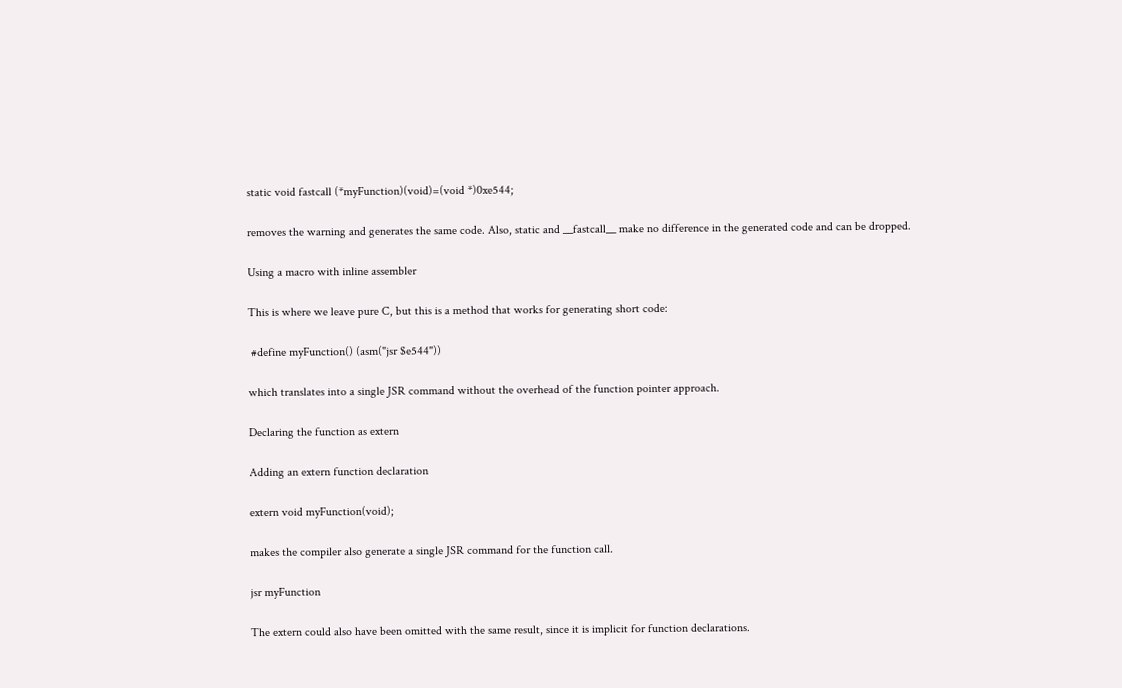static void fastcall (*myFunction)(void)=(void *)0xe544;

removes the warning and generates the same code. Also, static and __fastcall__ make no difference in the generated code and can be dropped.

Using a macro with inline assembler

This is where we leave pure C, but this is a method that works for generating short code:

 #define myFunction() (asm("jsr $e544"))

which translates into a single JSR command without the overhead of the function pointer approach.

Declaring the function as extern

Adding an extern function declaration

extern void myFunction(void);

makes the compiler also generate a single JSR command for the function call.

jsr myFunction

The extern could also have been omitted with the same result, since it is implicit for function declarations.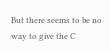But there seems to be no way to give the C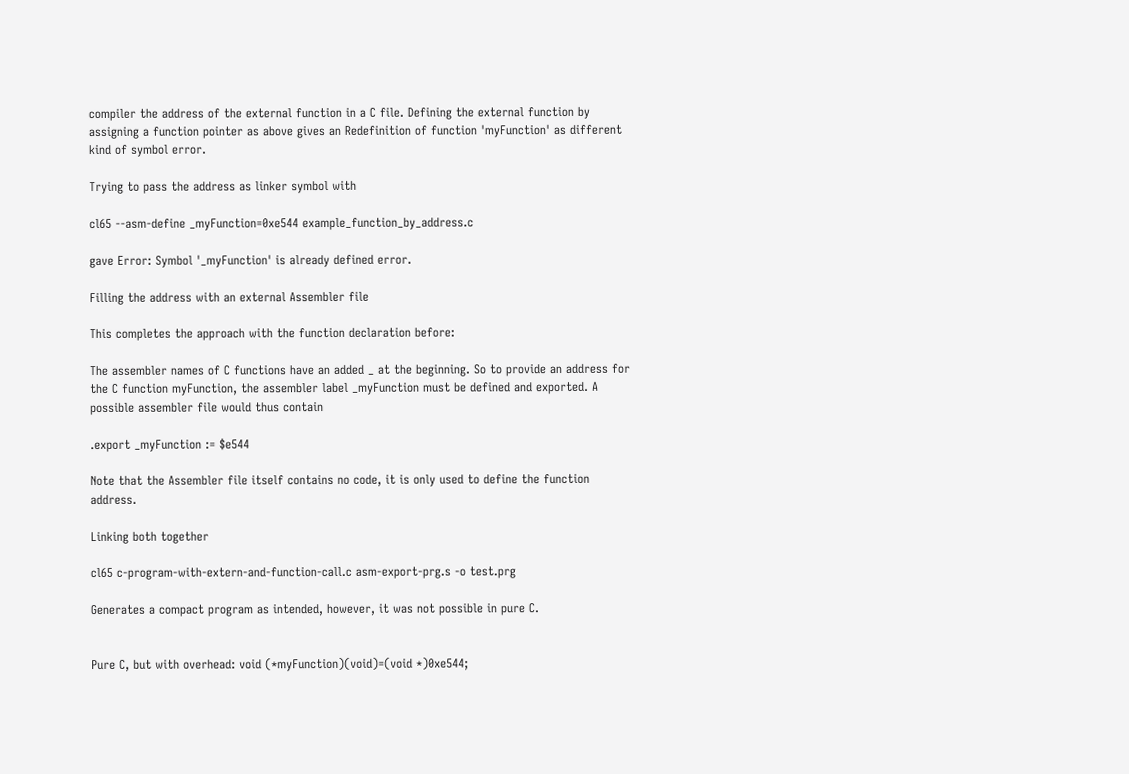compiler the address of the external function in a C file. Defining the external function by assigning a function pointer as above gives an Redefinition of function 'myFunction' as different kind of symbol error.

Trying to pass the address as linker symbol with

cl65 --asm-define _myFunction=0xe544 example_function_by_address.c

gave Error: Symbol '_myFunction' is already defined error.

Filling the address with an external Assembler file

This completes the approach with the function declaration before:

The assembler names of C functions have an added _ at the beginning. So to provide an address for the C function myFunction, the assembler label _myFunction must be defined and exported. A possible assembler file would thus contain

.export _myFunction := $e544

Note that the Assembler file itself contains no code, it is only used to define the function address.

Linking both together

cl65 c-program-with-extern-and-function-call.c asm-export-prg.s -o test.prg

Generates a compact program as intended, however, it was not possible in pure C.


Pure C, but with overhead: void (*myFunction)(void)=(void *)0xe544;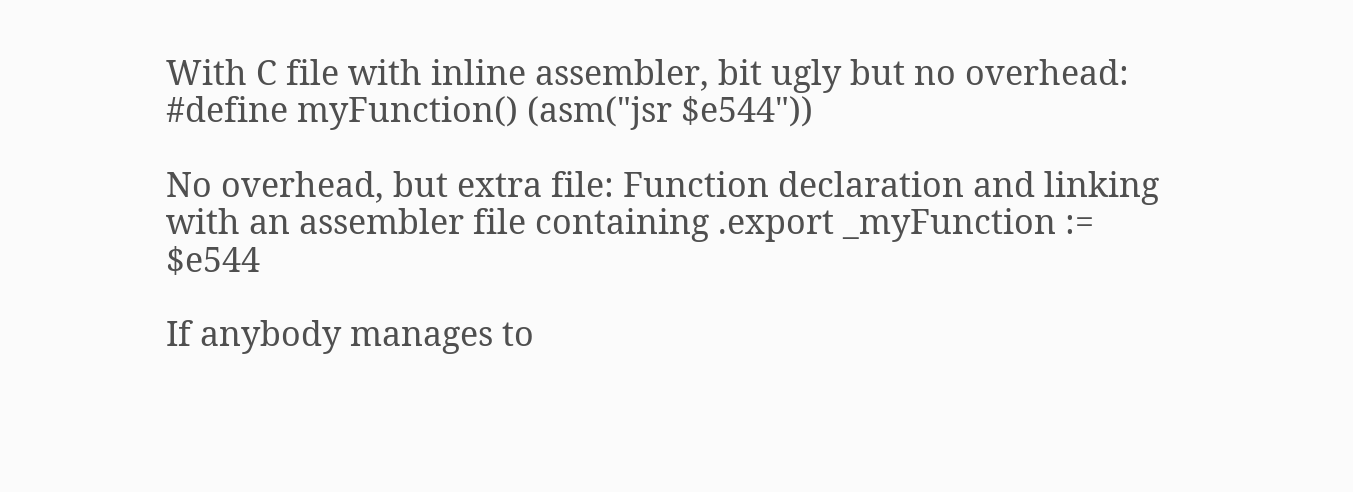With C file with inline assembler, bit ugly but no overhead: #define myFunction() (asm("jsr $e544"))

No overhead, but extra file: Function declaration and linking with an assembler file containing .export _myFunction := $e544

If anybody manages to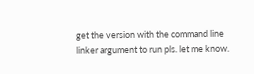get the version with the command line linker argument to run pls. let me know.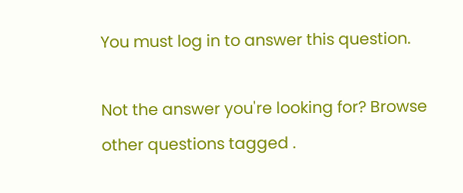You must log in to answer this question.

Not the answer you're looking for? Browse other questions tagged .